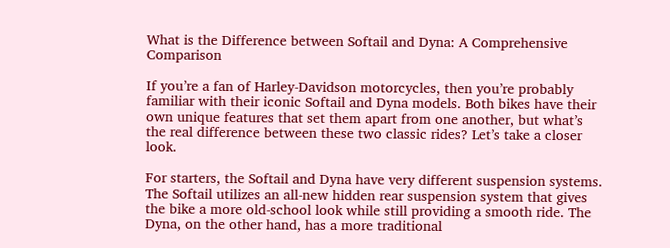What is the Difference between Softail and Dyna: A Comprehensive Comparison

If you’re a fan of Harley-Davidson motorcycles, then you’re probably familiar with their iconic Softail and Dyna models. Both bikes have their own unique features that set them apart from one another, but what’s the real difference between these two classic rides? Let’s take a closer look.

For starters, the Softail and Dyna have very different suspension systems. The Softail utilizes an all-new hidden rear suspension system that gives the bike a more old-school look while still providing a smooth ride. The Dyna, on the other hand, has a more traditional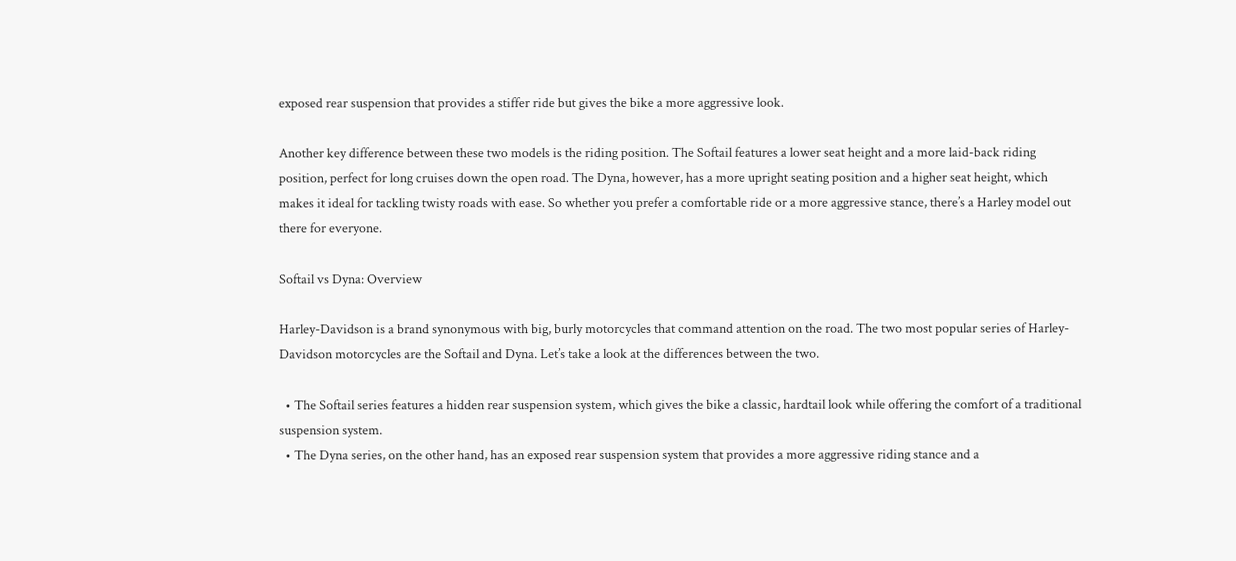exposed rear suspension that provides a stiffer ride but gives the bike a more aggressive look.

Another key difference between these two models is the riding position. The Softail features a lower seat height and a more laid-back riding position, perfect for long cruises down the open road. The Dyna, however, has a more upright seating position and a higher seat height, which makes it ideal for tackling twisty roads with ease. So whether you prefer a comfortable ride or a more aggressive stance, there’s a Harley model out there for everyone.

Softail vs Dyna: Overview

Harley-Davidson is a brand synonymous with big, burly motorcycles that command attention on the road. The two most popular series of Harley-Davidson motorcycles are the Softail and Dyna. Let’s take a look at the differences between the two.

  • The Softail series features a hidden rear suspension system, which gives the bike a classic, hardtail look while offering the comfort of a traditional suspension system.
  • The Dyna series, on the other hand, has an exposed rear suspension system that provides a more aggressive riding stance and a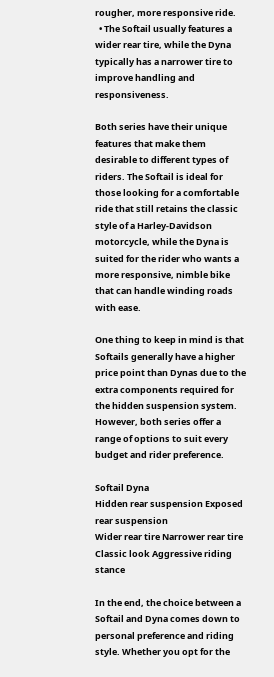rougher, more responsive ride.
  • The Softail usually features a wider rear tire, while the Dyna typically has a narrower tire to improve handling and responsiveness.

Both series have their unique features that make them desirable to different types of riders. The Softail is ideal for those looking for a comfortable ride that still retains the classic style of a Harley-Davidson motorcycle, while the Dyna is suited for the rider who wants a more responsive, nimble bike that can handle winding roads with ease.

One thing to keep in mind is that Softails generally have a higher price point than Dynas due to the extra components required for the hidden suspension system. However, both series offer a range of options to suit every budget and rider preference.

Softail Dyna
Hidden rear suspension Exposed rear suspension
Wider rear tire Narrower rear tire
Classic look Aggressive riding stance

In the end, the choice between a Softail and Dyna comes down to personal preference and riding style. Whether you opt for the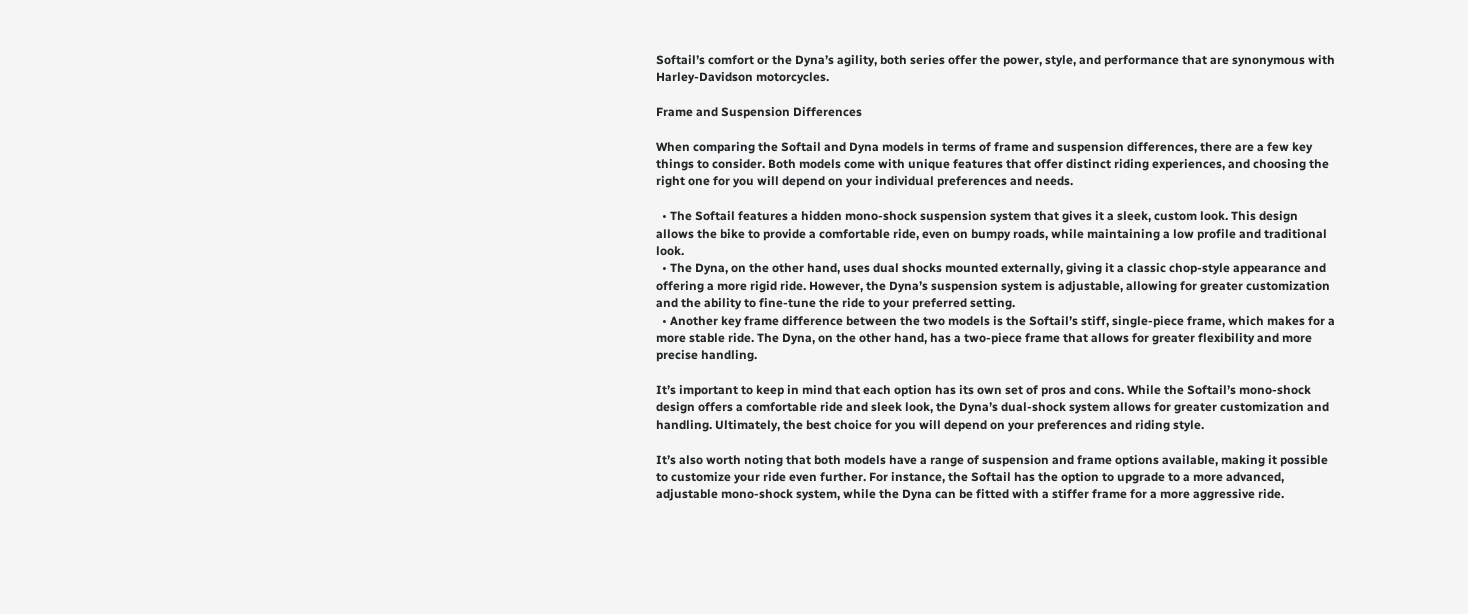Softail’s comfort or the Dyna’s agility, both series offer the power, style, and performance that are synonymous with Harley-Davidson motorcycles.

Frame and Suspension Differences

When comparing the Softail and Dyna models in terms of frame and suspension differences, there are a few key things to consider. Both models come with unique features that offer distinct riding experiences, and choosing the right one for you will depend on your individual preferences and needs.

  • The Softail features a hidden mono-shock suspension system that gives it a sleek, custom look. This design allows the bike to provide a comfortable ride, even on bumpy roads, while maintaining a low profile and traditional look.
  • The Dyna, on the other hand, uses dual shocks mounted externally, giving it a classic chop-style appearance and offering a more rigid ride. However, the Dyna’s suspension system is adjustable, allowing for greater customization and the ability to fine-tune the ride to your preferred setting.
  • Another key frame difference between the two models is the Softail’s stiff, single-piece frame, which makes for a more stable ride. The Dyna, on the other hand, has a two-piece frame that allows for greater flexibility and more precise handling.

It’s important to keep in mind that each option has its own set of pros and cons. While the Softail’s mono-shock design offers a comfortable ride and sleek look, the Dyna’s dual-shock system allows for greater customization and handling. Ultimately, the best choice for you will depend on your preferences and riding style.

It’s also worth noting that both models have a range of suspension and frame options available, making it possible to customize your ride even further. For instance, the Softail has the option to upgrade to a more advanced, adjustable mono-shock system, while the Dyna can be fitted with a stiffer frame for a more aggressive ride.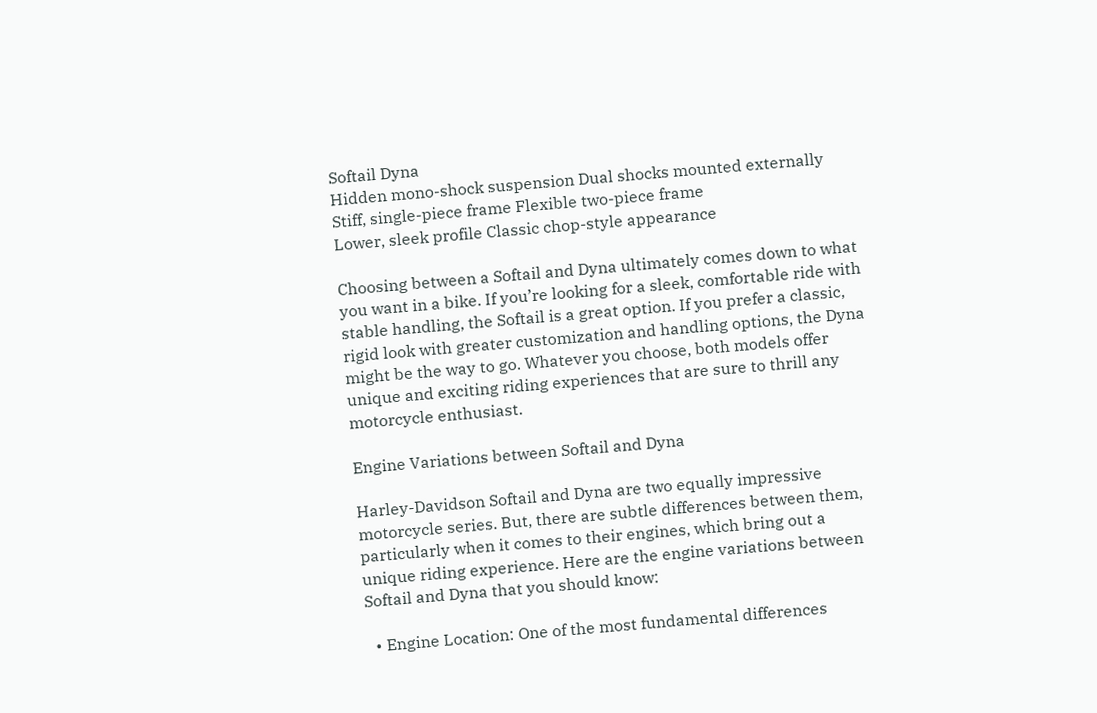Softail Dyna
Hidden mono-shock suspension Dual shocks mounted externally
Stiff, single-piece frame Flexible two-piece frame
Lower, sleek profile Classic chop-style appearance

Choosing between a Softail and Dyna ultimately comes down to what you want in a bike. If you’re looking for a sleek, comfortable ride with stable handling, the Softail is a great option. If you prefer a classic, rigid look with greater customization and handling options, the Dyna might be the way to go. Whatever you choose, both models offer unique and exciting riding experiences that are sure to thrill any motorcycle enthusiast.

Engine Variations between Softail and Dyna

Harley-Davidson Softail and Dyna are two equally impressive motorcycle series. But, there are subtle differences between them, particularly when it comes to their engines, which bring out a unique riding experience. Here are the engine variations between Softail and Dyna that you should know:

  • Engine Location: One of the most fundamental differences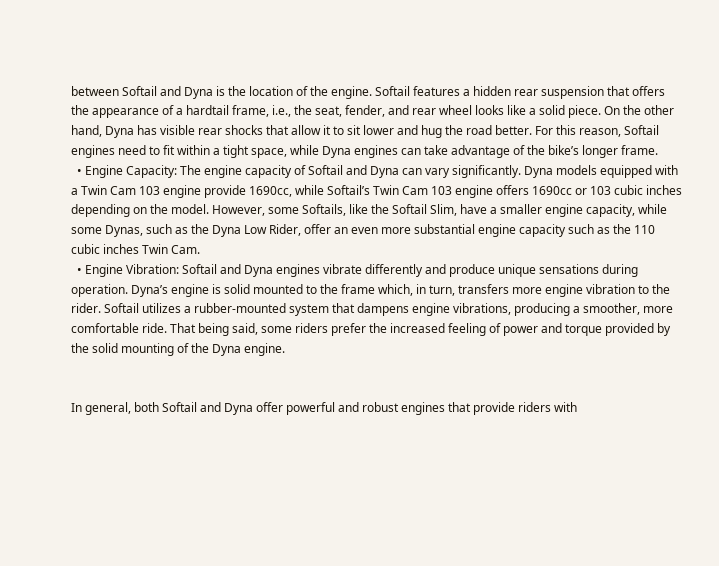between Softail and Dyna is the location of the engine. Softail features a hidden rear suspension that offers the appearance of a hardtail frame, i.e., the seat, fender, and rear wheel looks like a solid piece. On the other hand, Dyna has visible rear shocks that allow it to sit lower and hug the road better. For this reason, Softail engines need to fit within a tight space, while Dyna engines can take advantage of the bike’s longer frame.
  • Engine Capacity: The engine capacity of Softail and Dyna can vary significantly. Dyna models equipped with a Twin Cam 103 engine provide 1690cc, while Softail’s Twin Cam 103 engine offers 1690cc or 103 cubic inches depending on the model. However, some Softails, like the Softail Slim, have a smaller engine capacity, while some Dynas, such as the Dyna Low Rider, offer an even more substantial engine capacity such as the 110 cubic inches Twin Cam.
  • Engine Vibration: Softail and Dyna engines vibrate differently and produce unique sensations during operation. Dyna’s engine is solid mounted to the frame which, in turn, transfers more engine vibration to the rider. Softail utilizes a rubber-mounted system that dampens engine vibrations, producing a smoother, more comfortable ride. That being said, some riders prefer the increased feeling of power and torque provided by the solid mounting of the Dyna engine.


In general, both Softail and Dyna offer powerful and robust engines that provide riders with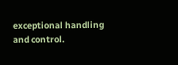exceptional handling and control.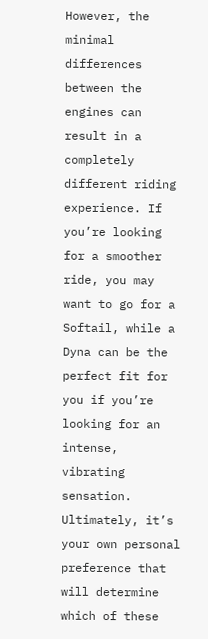However, the minimal differences between the engines can result in a completely different riding experience. If you’re looking for a smoother ride, you may want to go for a Softail, while a Dyna can be the perfect fit for you if you’re looking for an intense, vibrating sensation. Ultimately, it’s your own personal preference that will determine which of these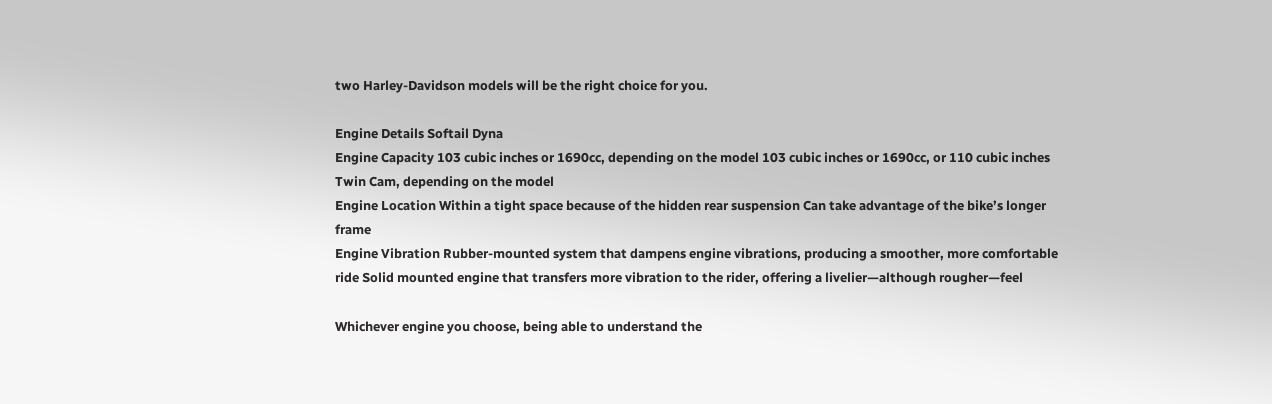two Harley-Davidson models will be the right choice for you.

Engine Details Softail Dyna
Engine Capacity 103 cubic inches or 1690cc, depending on the model 103 cubic inches or 1690cc, or 110 cubic inches Twin Cam, depending on the model
Engine Location Within a tight space because of the hidden rear suspension Can take advantage of the bike’s longer frame
Engine Vibration Rubber-mounted system that dampens engine vibrations, producing a smoother, more comfortable ride Solid mounted engine that transfers more vibration to the rider, offering a livelier—although rougher—feel

Whichever engine you choose, being able to understand the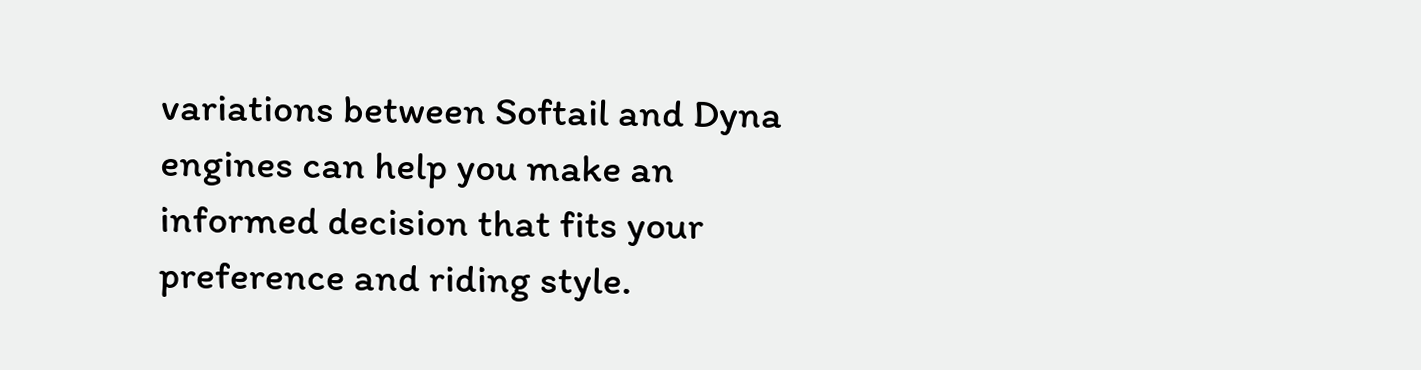variations between Softail and Dyna engines can help you make an informed decision that fits your preference and riding style.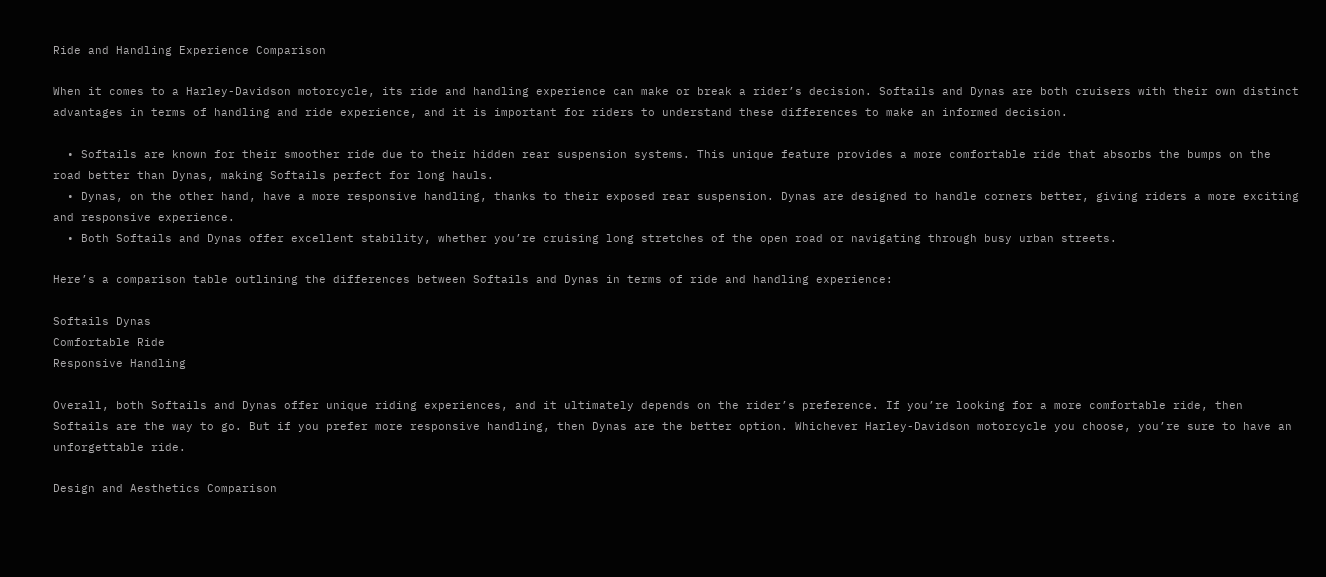Ride and Handling Experience Comparison

When it comes to a Harley-Davidson motorcycle, its ride and handling experience can make or break a rider’s decision. Softails and Dynas are both cruisers with their own distinct advantages in terms of handling and ride experience, and it is important for riders to understand these differences to make an informed decision.

  • Softails are known for their smoother ride due to their hidden rear suspension systems. This unique feature provides a more comfortable ride that absorbs the bumps on the road better than Dynas, making Softails perfect for long hauls.
  • Dynas, on the other hand, have a more responsive handling, thanks to their exposed rear suspension. Dynas are designed to handle corners better, giving riders a more exciting and responsive experience.
  • Both Softails and Dynas offer excellent stability, whether you’re cruising long stretches of the open road or navigating through busy urban streets.

Here’s a comparison table outlining the differences between Softails and Dynas in terms of ride and handling experience:

Softails Dynas
Comfortable Ride
Responsive Handling

Overall, both Softails and Dynas offer unique riding experiences, and it ultimately depends on the rider’s preference. If you’re looking for a more comfortable ride, then Softails are the way to go. But if you prefer more responsive handling, then Dynas are the better option. Whichever Harley-Davidson motorcycle you choose, you’re sure to have an unforgettable ride.

Design and Aesthetics Comparison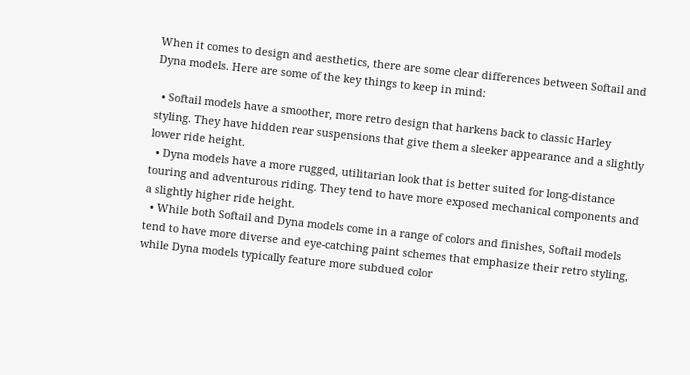When it comes to design and aesthetics, there are some clear differences between Softail and Dyna models. Here are some of the key things to keep in mind:

  • Softail models have a smoother, more retro design that harkens back to classic Harley styling. They have hidden rear suspensions that give them a sleeker appearance and a slightly lower ride height.
  • Dyna models have a more rugged, utilitarian look that is better suited for long-distance touring and adventurous riding. They tend to have more exposed mechanical components and a slightly higher ride height.
  • While both Softail and Dyna models come in a range of colors and finishes, Softail models tend to have more diverse and eye-catching paint schemes that emphasize their retro styling, while Dyna models typically feature more subdued color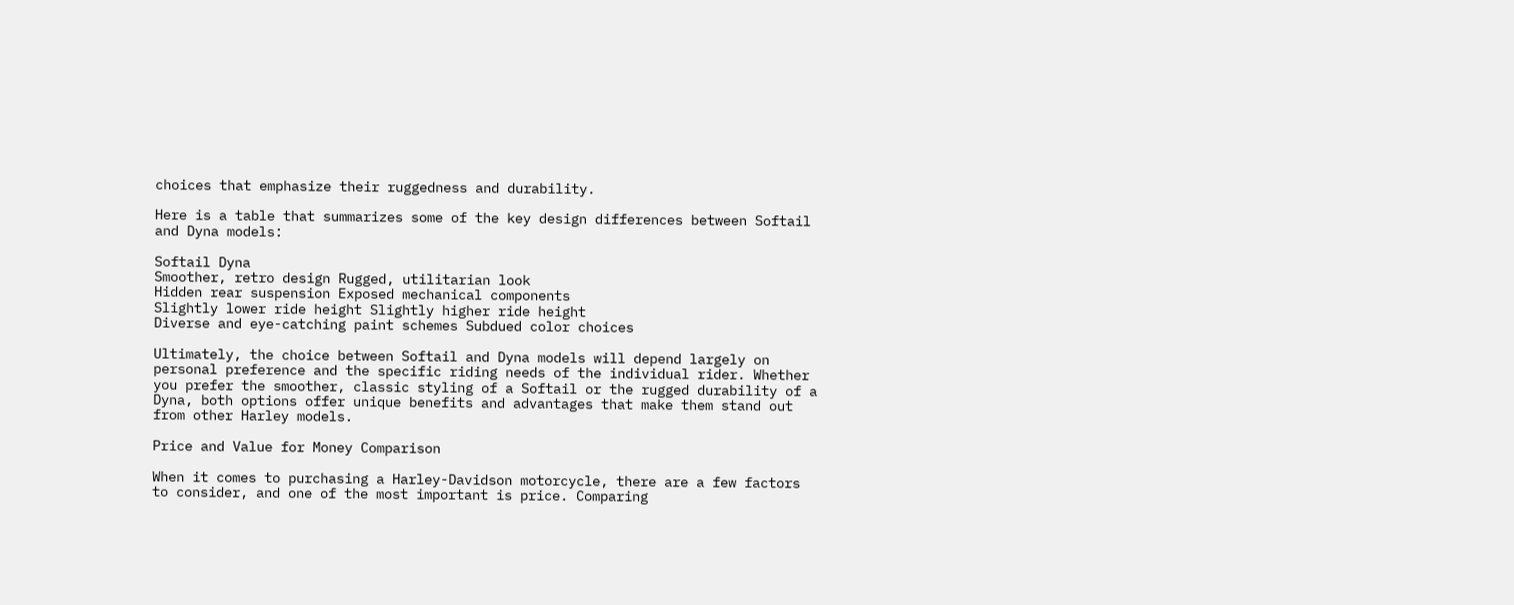choices that emphasize their ruggedness and durability.

Here is a table that summarizes some of the key design differences between Softail and Dyna models:

Softail Dyna
Smoother, retro design Rugged, utilitarian look
Hidden rear suspension Exposed mechanical components
Slightly lower ride height Slightly higher ride height
Diverse and eye-catching paint schemes Subdued color choices

Ultimately, the choice between Softail and Dyna models will depend largely on personal preference and the specific riding needs of the individual rider. Whether you prefer the smoother, classic styling of a Softail or the rugged durability of a Dyna, both options offer unique benefits and advantages that make them stand out from other Harley models.

Price and Value for Money Comparison

When it comes to purchasing a Harley-Davidson motorcycle, there are a few factors to consider, and one of the most important is price. Comparing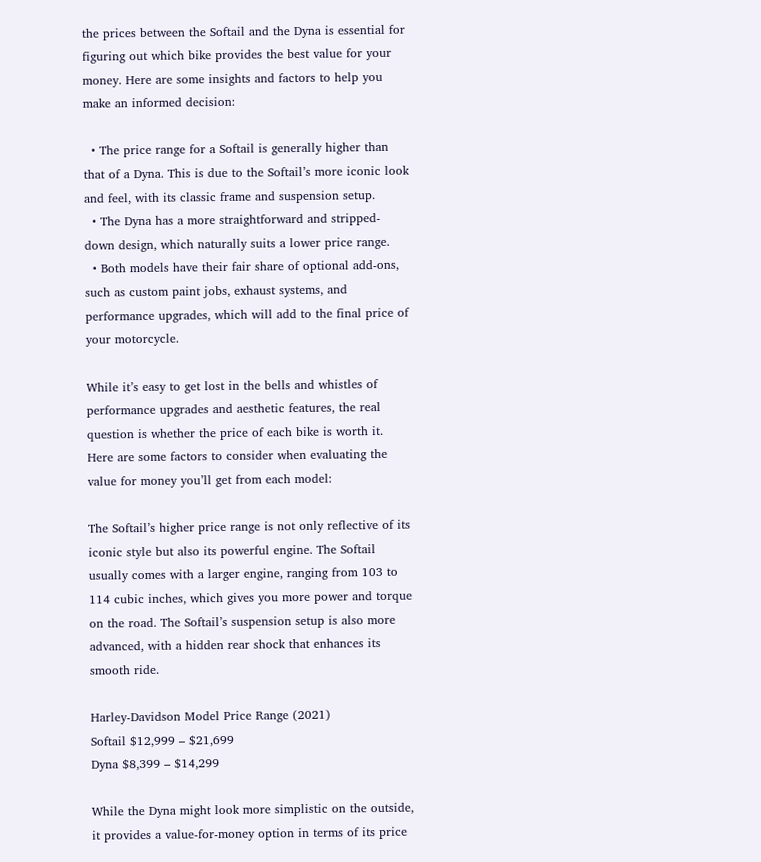the prices between the Softail and the Dyna is essential for figuring out which bike provides the best value for your money. Here are some insights and factors to help you make an informed decision:

  • The price range for a Softail is generally higher than that of a Dyna. This is due to the Softail’s more iconic look and feel, with its classic frame and suspension setup.
  • The Dyna has a more straightforward and stripped-down design, which naturally suits a lower price range.
  • Both models have their fair share of optional add-ons, such as custom paint jobs, exhaust systems, and performance upgrades, which will add to the final price of your motorcycle.

While it’s easy to get lost in the bells and whistles of performance upgrades and aesthetic features, the real question is whether the price of each bike is worth it. Here are some factors to consider when evaluating the value for money you’ll get from each model:

The Softail’s higher price range is not only reflective of its iconic style but also its powerful engine. The Softail usually comes with a larger engine, ranging from 103 to 114 cubic inches, which gives you more power and torque on the road. The Softail’s suspension setup is also more advanced, with a hidden rear shock that enhances its smooth ride.

Harley-Davidson Model Price Range (2021)
Softail $12,999 – $21,699
Dyna $8,399 – $14,299

While the Dyna might look more simplistic on the outside, it provides a value-for-money option in terms of its price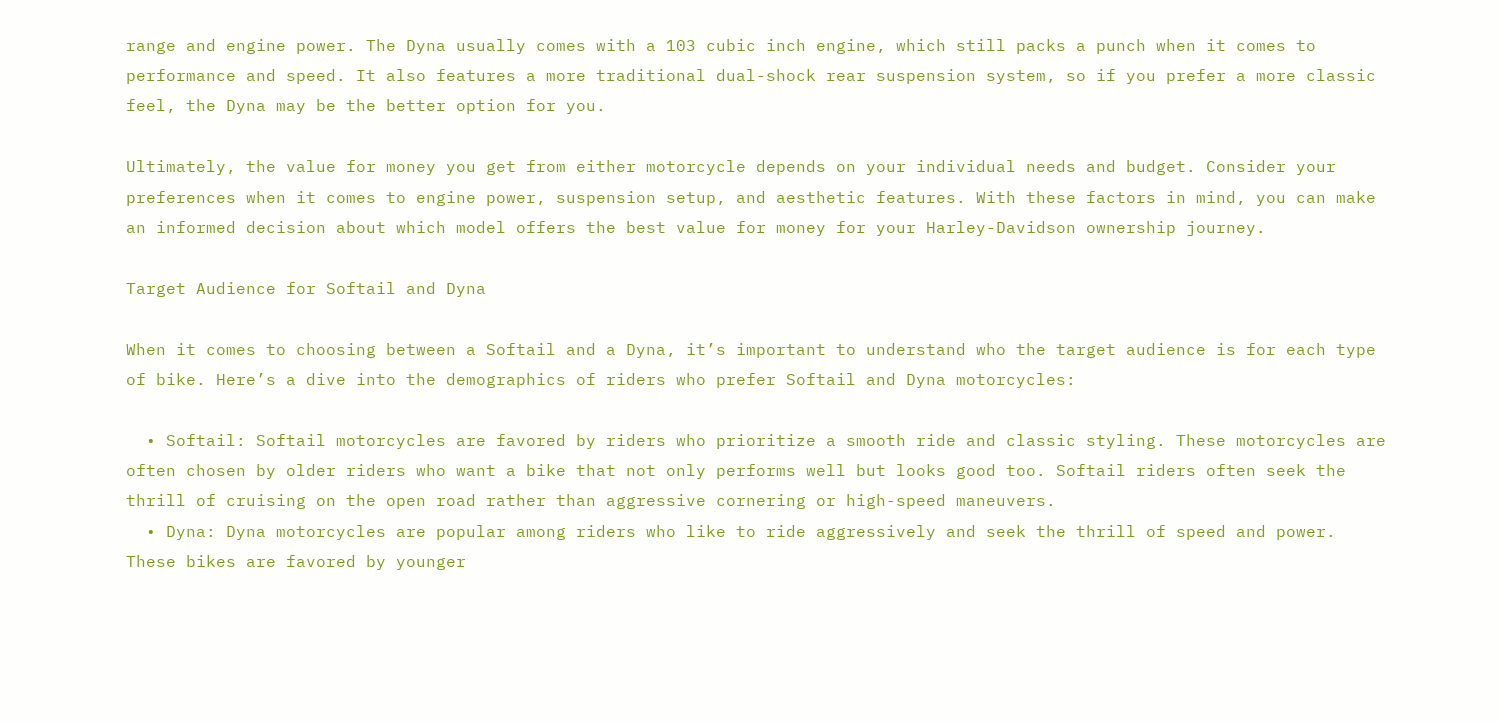range and engine power. The Dyna usually comes with a 103 cubic inch engine, which still packs a punch when it comes to performance and speed. It also features a more traditional dual-shock rear suspension system, so if you prefer a more classic feel, the Dyna may be the better option for you.

Ultimately, the value for money you get from either motorcycle depends on your individual needs and budget. Consider your preferences when it comes to engine power, suspension setup, and aesthetic features. With these factors in mind, you can make an informed decision about which model offers the best value for money for your Harley-Davidson ownership journey.

Target Audience for Softail and Dyna

When it comes to choosing between a Softail and a Dyna, it’s important to understand who the target audience is for each type of bike. Here’s a dive into the demographics of riders who prefer Softail and Dyna motorcycles:

  • Softail: Softail motorcycles are favored by riders who prioritize a smooth ride and classic styling. These motorcycles are often chosen by older riders who want a bike that not only performs well but looks good too. Softail riders often seek the thrill of cruising on the open road rather than aggressive cornering or high-speed maneuvers.
  • Dyna: Dyna motorcycles are popular among riders who like to ride aggressively and seek the thrill of speed and power. These bikes are favored by younger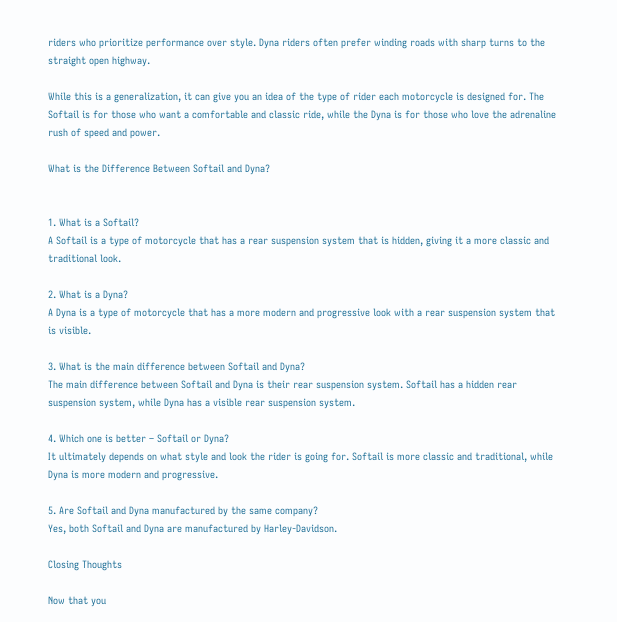riders who prioritize performance over style. Dyna riders often prefer winding roads with sharp turns to the straight open highway.

While this is a generalization, it can give you an idea of the type of rider each motorcycle is designed for. The Softail is for those who want a comfortable and classic ride, while the Dyna is for those who love the adrenaline rush of speed and power.

What is the Difference Between Softail and Dyna?


1. What is a Softail?
A Softail is a type of motorcycle that has a rear suspension system that is hidden, giving it a more classic and traditional look.

2. What is a Dyna?
A Dyna is a type of motorcycle that has a more modern and progressive look with a rear suspension system that is visible.

3. What is the main difference between Softail and Dyna?
The main difference between Softail and Dyna is their rear suspension system. Softail has a hidden rear suspension system, while Dyna has a visible rear suspension system.

4. Which one is better – Softail or Dyna?
It ultimately depends on what style and look the rider is going for. Softail is more classic and traditional, while Dyna is more modern and progressive.

5. Are Softail and Dyna manufactured by the same company?
Yes, both Softail and Dyna are manufactured by Harley-Davidson.

Closing Thoughts

Now that you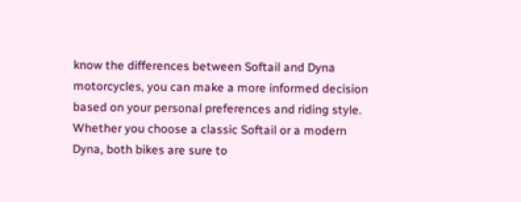know the differences between Softail and Dyna motorcycles, you can make a more informed decision based on your personal preferences and riding style. Whether you choose a classic Softail or a modern Dyna, both bikes are sure to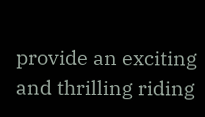provide an exciting and thrilling riding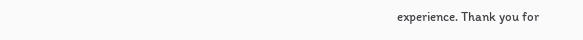experience. Thank you for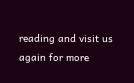reading and visit us again for more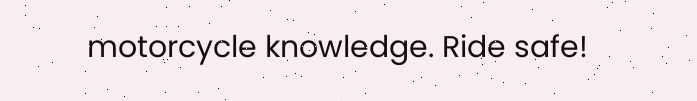motorcycle knowledge. Ride safe!